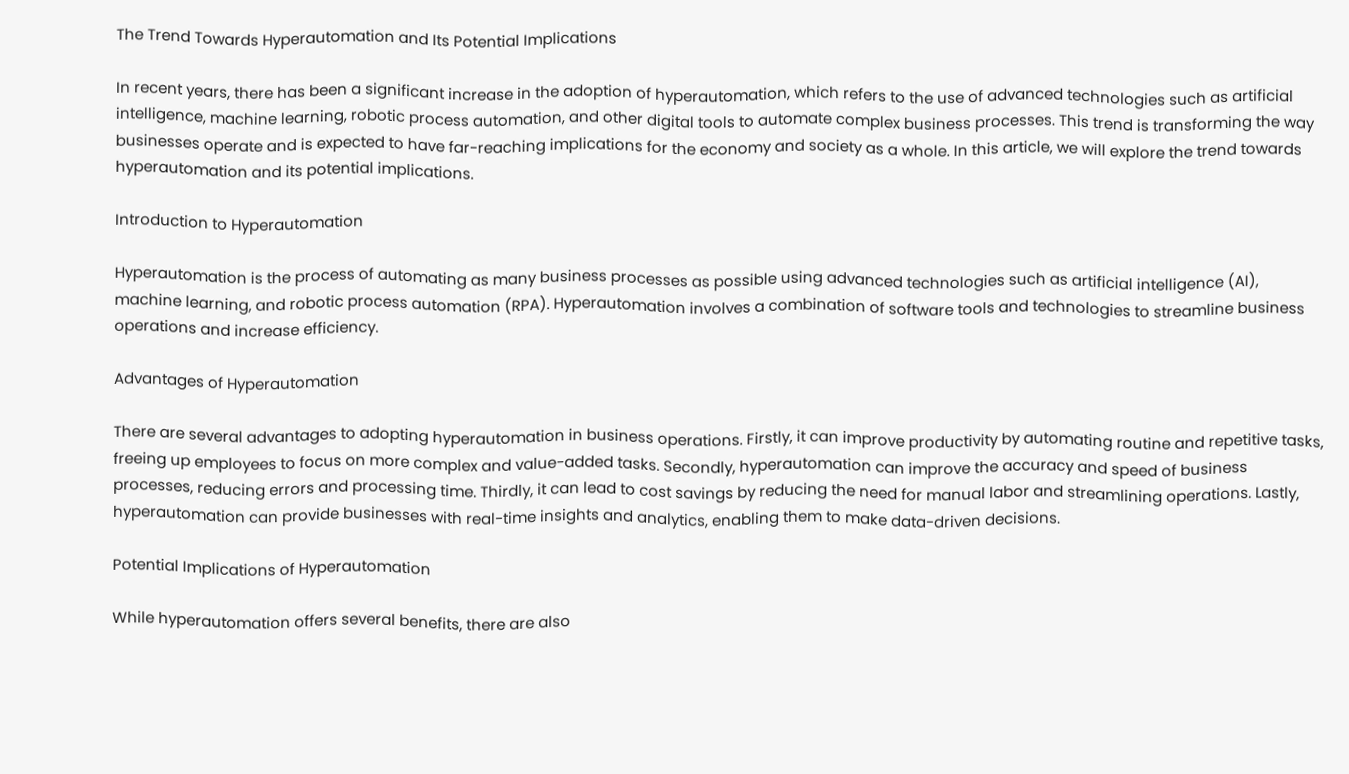The Trend Towards Hyperautomation and Its Potential Implications

In recent years, there has been a significant increase in the adoption of hyperautomation, which refers to the use of advanced technologies such as artificial intelligence, machine learning, robotic process automation, and other digital tools to automate complex business processes. This trend is transforming the way businesses operate and is expected to have far-reaching implications for the economy and society as a whole. In this article, we will explore the trend towards hyperautomation and its potential implications.

Introduction to Hyperautomation

Hyperautomation is the process of automating as many business processes as possible using advanced technologies such as artificial intelligence (AI), machine learning, and robotic process automation (RPA). Hyperautomation involves a combination of software tools and technologies to streamline business operations and increase efficiency.

Advantages of Hyperautomation

There are several advantages to adopting hyperautomation in business operations. Firstly, it can improve productivity by automating routine and repetitive tasks, freeing up employees to focus on more complex and value-added tasks. Secondly, hyperautomation can improve the accuracy and speed of business processes, reducing errors and processing time. Thirdly, it can lead to cost savings by reducing the need for manual labor and streamlining operations. Lastly, hyperautomation can provide businesses with real-time insights and analytics, enabling them to make data-driven decisions.

Potential Implications of Hyperautomation

While hyperautomation offers several benefits, there are also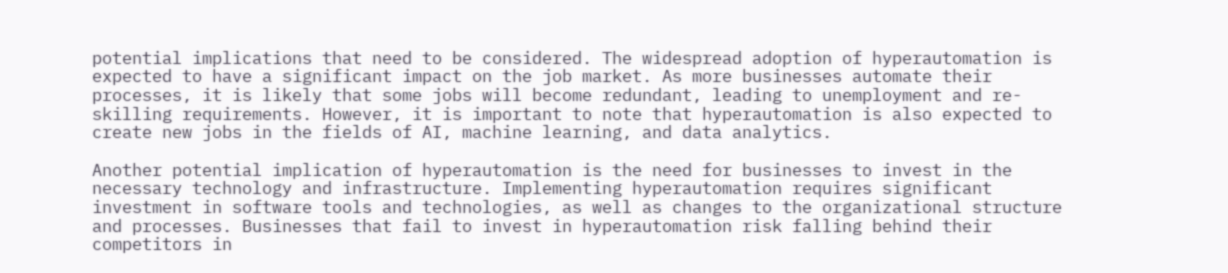potential implications that need to be considered. The widespread adoption of hyperautomation is expected to have a significant impact on the job market. As more businesses automate their processes, it is likely that some jobs will become redundant, leading to unemployment and re-skilling requirements. However, it is important to note that hyperautomation is also expected to create new jobs in the fields of AI, machine learning, and data analytics.

Another potential implication of hyperautomation is the need for businesses to invest in the necessary technology and infrastructure. Implementing hyperautomation requires significant investment in software tools and technologies, as well as changes to the organizational structure and processes. Businesses that fail to invest in hyperautomation risk falling behind their competitors in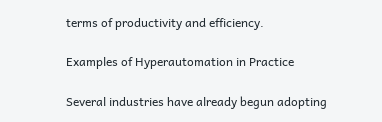terms of productivity and efficiency.

Examples of Hyperautomation in Practice

Several industries have already begun adopting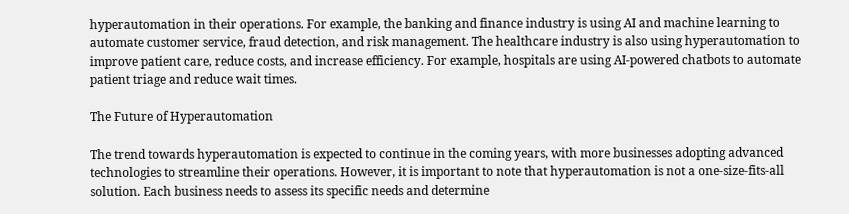hyperautomation in their operations. For example, the banking and finance industry is using AI and machine learning to automate customer service, fraud detection, and risk management. The healthcare industry is also using hyperautomation to improve patient care, reduce costs, and increase efficiency. For example, hospitals are using AI-powered chatbots to automate patient triage and reduce wait times.

The Future of Hyperautomation

The trend towards hyperautomation is expected to continue in the coming years, with more businesses adopting advanced technologies to streamline their operations. However, it is important to note that hyperautomation is not a one-size-fits-all solution. Each business needs to assess its specific needs and determine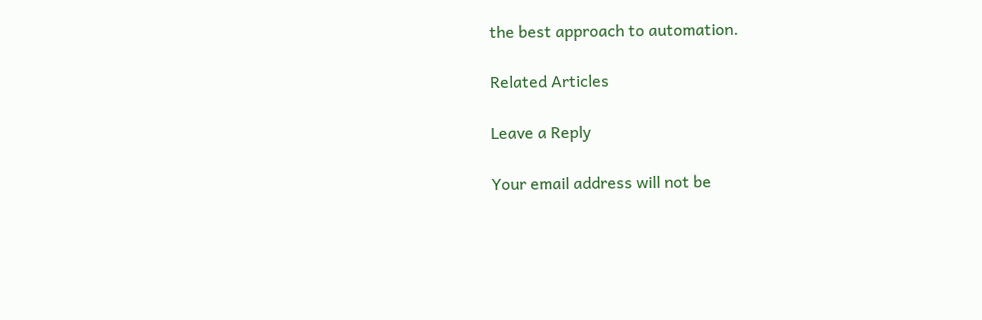the best approach to automation.

Related Articles

Leave a Reply

Your email address will not be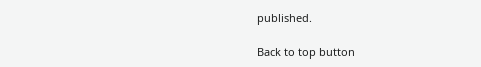published.

Back to top button